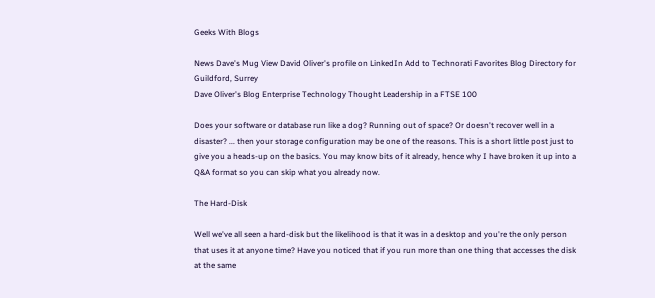Geeks With Blogs

News Dave's Mug View David Oliver's profile on LinkedIn Add to Technorati Favorites Blog Directory for Guildford, Surrey
Dave Oliver's Blog Enterprise Technology Thought Leadership in a FTSE 100

Does your software or database run like a dog? Running out of space? Or doesn't recover well in a disaster? ... then your storage configuration may be one of the reasons. This is a short little post just to give you a heads-up on the basics. You may know bits of it already, hence why I have broken it up into a Q&A format so you can skip what you already now.

The Hard-Disk

Well we've all seen a hard-disk but the likelihood is that it was in a desktop and you're the only person that uses it at anyone time? Have you noticed that if you run more than one thing that accesses the disk at the same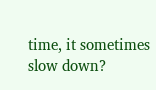time, it sometimes slow down?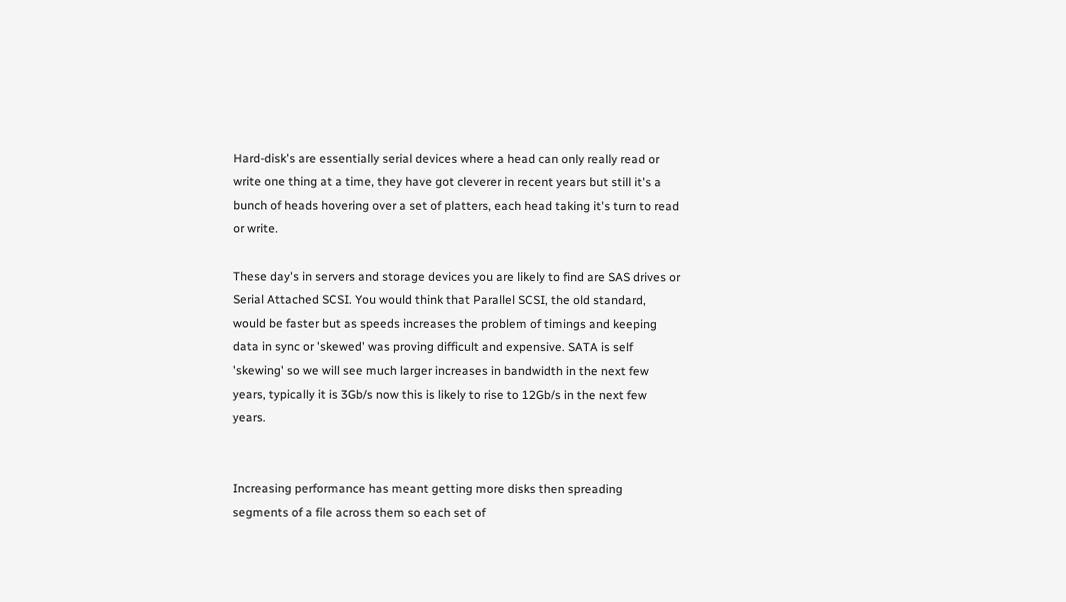Hard-disk's are essentially serial devices where a head can only really read or write one thing at a time, they have got cleverer in recent years but still it's a bunch of heads hovering over a set of platters, each head taking it's turn to read or write.

These day's in servers and storage devices you are likely to find are SAS drives or Serial Attached SCSI. You would think that Parallel SCSI, the old standard, would be faster but as speeds increases the problem of timings and keeping data in sync or 'skewed' was proving difficult and expensive. SATA is self 'skewing' so we will see much larger increases in bandwidth in the next few years, typically it is 3Gb/s now this is likely to rise to 12Gb/s in the next few years.


Increasing performance has meant getting more disks then spreading segments of a file across them so each set of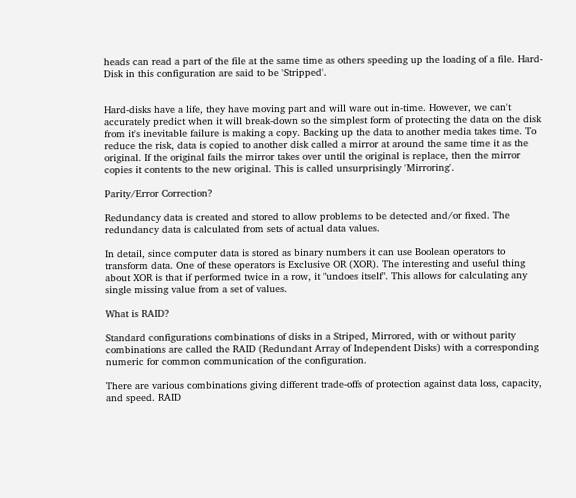heads can read a part of the file at the same time as others speeding up the loading of a file. Hard-Disk in this configuration are said to be 'Stripped'.


Hard-disks have a life, they have moving part and will ware out in-time. However, we can't accurately predict when it will break-down so the simplest form of protecting the data on the disk from it's inevitable failure is making a copy. Backing up the data to another media takes time. To reduce the risk, data is copied to another disk called a mirror at around the same time it as the original. If the original fails the mirror takes over until the original is replace, then the mirror copies it contents to the new original. This is called unsurprisingly 'Mirroring'.

Parity/Error Correction?

Redundancy data is created and stored to allow problems to be detected and/or fixed. The redundancy data is calculated from sets of actual data values.

In detail, since computer data is stored as binary numbers it can use Boolean operators to transform data. One of these operators is Exclusive OR (XOR). The interesting and useful thing about XOR is that if performed twice in a row, it "undoes itself". This allows for calculating any single missing value from a set of values.

What is RAID?

Standard configurations combinations of disks in a Striped, Mirrored, with or without parity combinations are called the RAID (Redundant Array of Independent Disks) with a corresponding numeric for common communication of the configuration.

There are various combinations giving different trade-offs of protection against data loss, capacity, and speed. RAID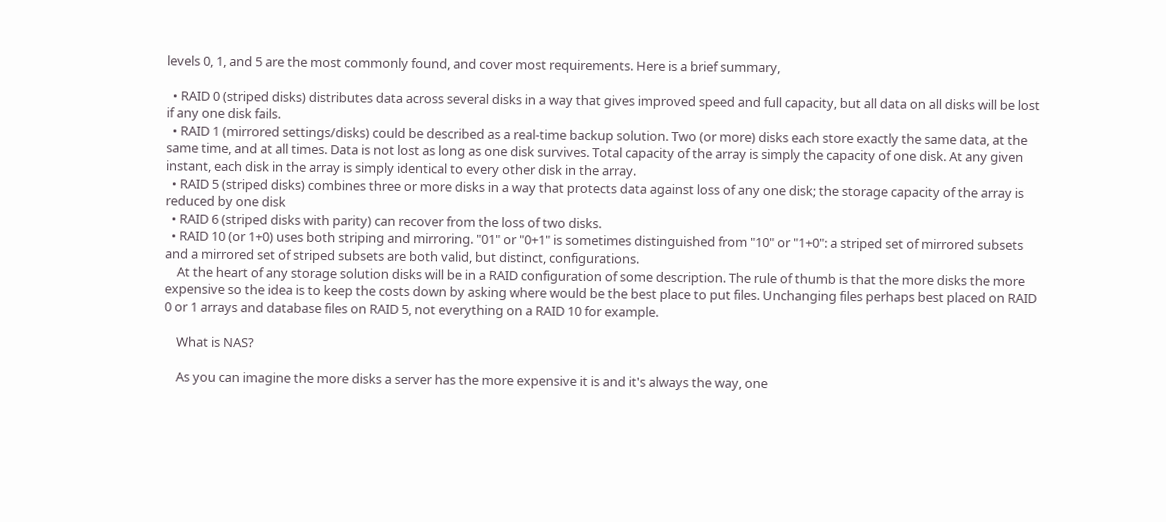levels 0, 1, and 5 are the most commonly found, and cover most requirements. Here is a brief summary,

  • RAID 0 (striped disks) distributes data across several disks in a way that gives improved speed and full capacity, but all data on all disks will be lost if any one disk fails.
  • RAID 1 (mirrored settings/disks) could be described as a real-time backup solution. Two (or more) disks each store exactly the same data, at the same time, and at all times. Data is not lost as long as one disk survives. Total capacity of the array is simply the capacity of one disk. At any given instant, each disk in the array is simply identical to every other disk in the array.
  • RAID 5 (striped disks) combines three or more disks in a way that protects data against loss of any one disk; the storage capacity of the array is reduced by one disk
  • RAID 6 (striped disks with parity) can recover from the loss of two disks.
  • RAID 10 (or 1+0) uses both striping and mirroring. "01" or "0+1" is sometimes distinguished from "10" or "1+0": a striped set of mirrored subsets and a mirrored set of striped subsets are both valid, but distinct, configurations.
    At the heart of any storage solution disks will be in a RAID configuration of some description. The rule of thumb is that the more disks the more expensive so the idea is to keep the costs down by asking where would be the best place to put files. Unchanging files perhaps best placed on RAID 0 or 1 arrays and database files on RAID 5, not everything on a RAID 10 for example.

    What is NAS?

    As you can imagine the more disks a server has the more expensive it is and it's always the way, one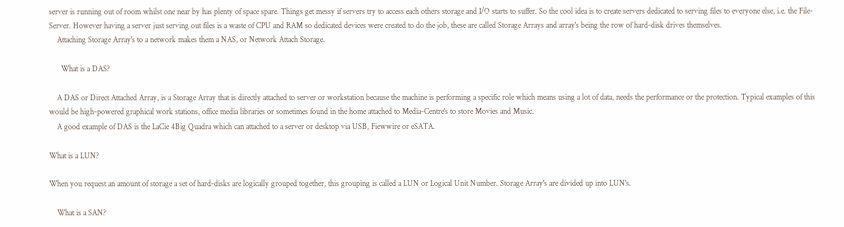server is running out of room whilst one near by has plenty of space spare. Things get messy if servers try to access each others storage and I/O starts to suffer. So the cool idea is to create servers dedicated to serving files to everyone else, i.e. the File-Server. However having a server just serving out files is a waste of CPU and RAM so dedicated devices were created to do the job, these are called Storage Arrays and array's being the row of hard-disk drives themselves.
    Attaching Storage Array's to a network makes them a NAS, or Network Attach Storage.

      What is a DAS?

    A DAS or Direct Attached Array, is a Storage Array that is directly attached to server or workstation because the machine is performing a specific role which means using a lot of data, needs the performance or the protection. Typical examples of this would be high-powered graphical work stations, office media libraries or sometimes found in the home attached to Media-Centre's to store Movies and Music.
    A good example of DAS is the LaCie 4Big Quadra which can attached to a server or desktop via USB, Fiewwire or eSATA.

What is a LUN?

When you request an amount of storage a set of hard-disks are logically grouped together, this grouping is called a LUN or Logical Unit Number. Storage Array's are divided up into LUN's.

    What is a SAN?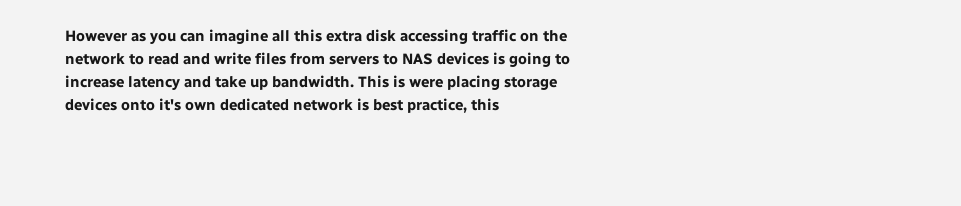However as you can imagine all this extra disk accessing traffic on the network to read and write files from servers to NAS devices is going to increase latency and take up bandwidth. This is were placing storage devices onto it's own dedicated network is best practice, this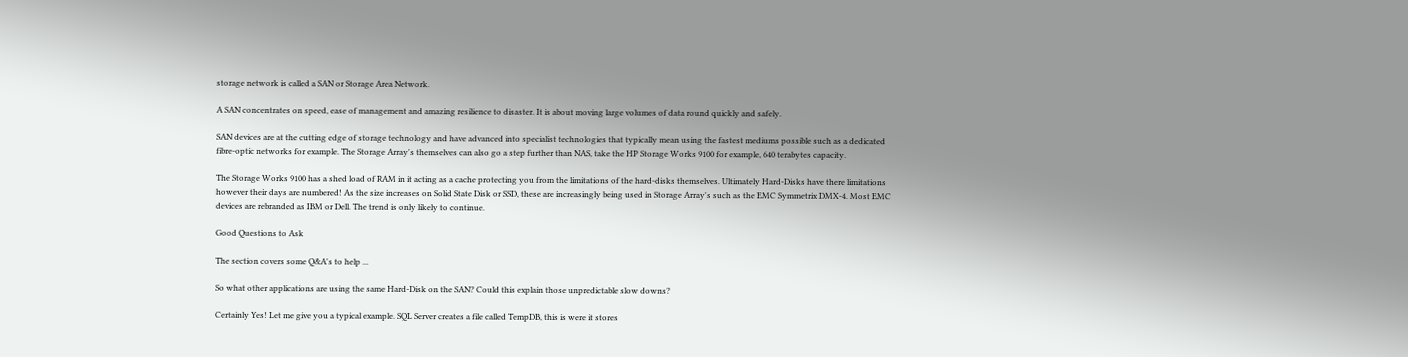storage network is called a SAN or Storage Area Network.

A SAN concentrates on speed, ease of management and amazing resilience to disaster. It is about moving large volumes of data round quickly and safely.

SAN devices are at the cutting edge of storage technology and have advanced into specialist technologies that typically mean using the fastest mediums possible such as a dedicated fibre-optic networks for example. The Storage Array's themselves can also go a step further than NAS, take the HP Storage Works 9100 for example, 640 terabytes capacity.

The Storage Works 9100 has a shed load of RAM in it acting as a cache protecting you from the limitations of the hard-disks themselves. Ultimately Hard-Disks have there limitations however their days are numbered! As the size increases on Solid State Disk or SSD, these are increasingly being used in Storage Array's such as the EMC Symmetrix DMX-4. Most EMC devices are rebranded as IBM or Dell. The trend is only likely to continue.

Good Questions to Ask

The section covers some Q&A's to help ...

So what other applications are using the same Hard-Disk on the SAN? Could this explain those unpredictable slow downs?

Certainly Yes! Let me give you a typical example. SQL Server creates a file called TempDB, this is were it stores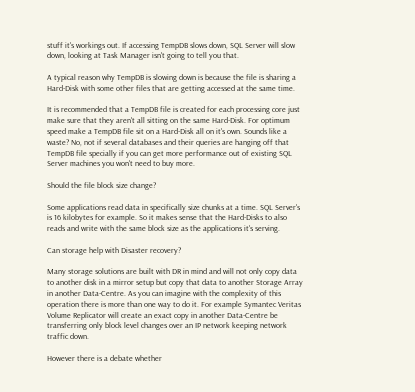stuff it's workings out. If accessing TempDB slows down, SQL Server will slow down, looking at Task Manager isn't going to tell you that.

A typical reason why TempDB is slowing down is because the file is sharing a Hard-Disk with some other files that are getting accessed at the same time.

It is recommended that a TempDB file is created for each processing core just make sure that they aren't all sitting on the same Hard-Disk. For optimum speed make a TempDB file sit on a Hard-Disk all on it's own. Sounds like a waste? No, not if several databases and their queries are hanging off that TempDB file specially if you can get more performance out of existing SQL Server machines you won't need to buy more.

Should the file block size change?

Some applications read data in specifically size chunks at a time. SQL Server's is 16 kilobytes for example. So it makes sense that the Hard-Disks to also reads and write with the same block size as the applications it's serving.

Can storage help with Disaster recovery?

Many storage solutions are built with DR in mind and will not only copy data to another disk in a mirror setup but copy that data to another Storage Array in another Data-Centre. As you can imagine with the complexity of this operation there is more than one way to do it. For example Symantec Veritas Volume Replicator will create an exact copy in another Data-Centre be transferring only block level changes over an IP network keeping network traffic down.

However there is a debate whether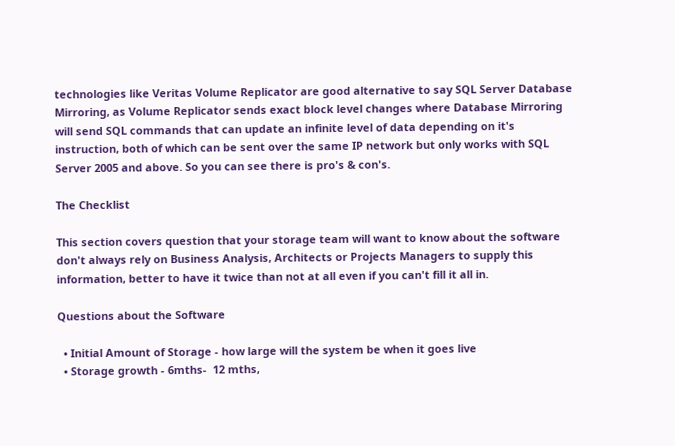technologies like Veritas Volume Replicator are good alternative to say SQL Server Database Mirroring, as Volume Replicator sends exact block level changes where Database Mirroring will send SQL commands that can update an infinite level of data depending on it's instruction, both of which can be sent over the same IP network but only works with SQL Server 2005 and above. So you can see there is pro's & con's.

The Checklist

This section covers question that your storage team will want to know about the software don't always rely on Business Analysis, Architects or Projects Managers to supply this information, better to have it twice than not at all even if you can't fill it all in.

Questions about the Software

  • Initial Amount of Storage - how large will the system be when it goes live
  • Storage growth - 6mths-  12 mths,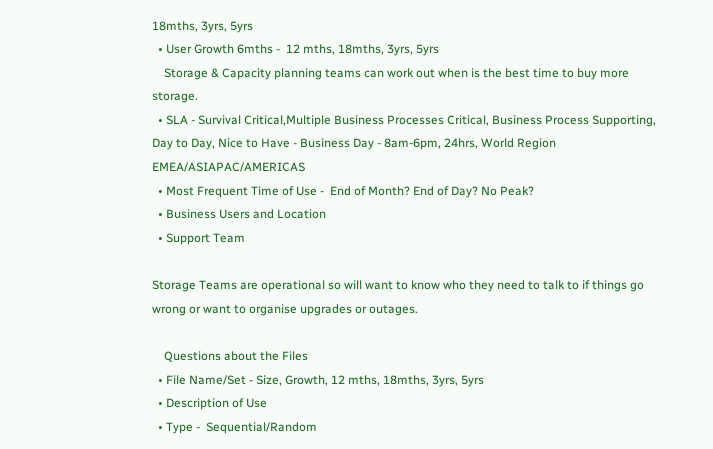18mths, 3yrs, 5yrs
  • User Growth 6mths -  12 mths, 18mths, 3yrs, 5yrs
    Storage & Capacity planning teams can work out when is the best time to buy more storage.
  • SLA - Survival Critical,Multiple Business Processes Critical, Business Process Supporting, Day to Day, Nice to Have - Business Day - 8am-6pm, 24hrs, World Region EMEA/ASIAPAC/AMERICAS
  • Most Frequent Time of Use -  End of Month? End of Day? No Peak?
  • Business Users and Location
  • Support Team

Storage Teams are operational so will want to know who they need to talk to if things go wrong or want to organise upgrades or outages.

    Questions about the Files
  • File Name/Set - Size, Growth, 12 mths, 18mths, 3yrs, 5yrs
  • Description of Use
  • Type -  Sequential/Random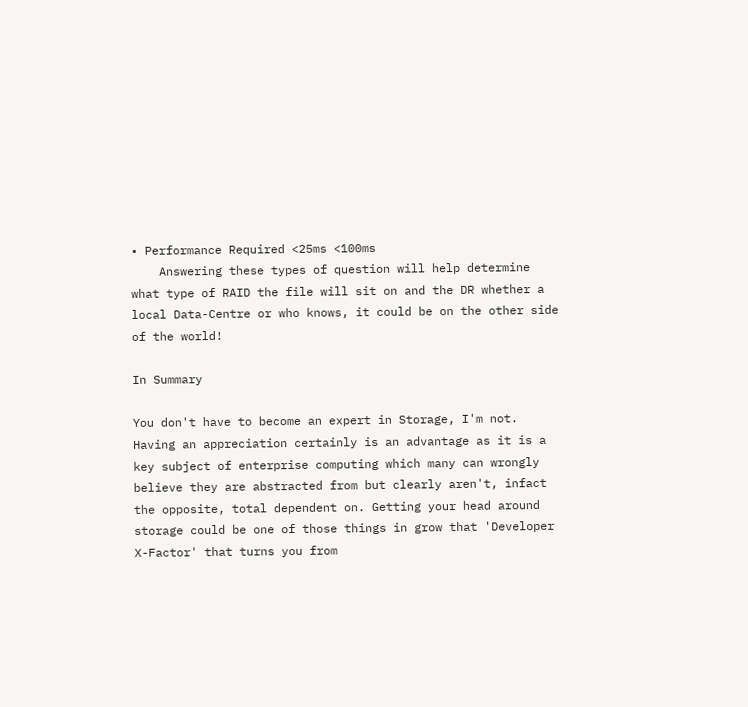• Performance Required <25ms <100ms
    Answering these types of question will help determine what type of RAID the file will sit on and the DR whether a local Data-Centre or who knows, it could be on the other side of the world!

In Summary

You don't have to become an expert in Storage, I'm not. Having an appreciation certainly is an advantage as it is a key subject of enterprise computing which many can wrongly believe they are abstracted from but clearly aren't, infact the opposite, total dependent on. Getting your head around storage could be one of those things in grow that 'Developer X-Factor' that turns you from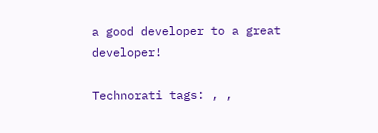a good developer to a great developer!

Technorati tags: , ,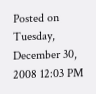Posted on Tuesday, December 30, 2008 12:03 PM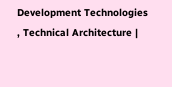Development Technologies , Technical Architecture |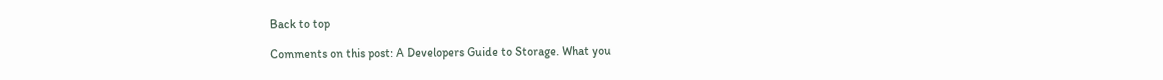Back to top

Comments on this post: A Developers Guide to Storage. What you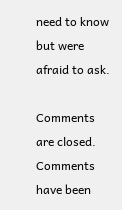need to know but were afraid to ask.

Comments are closed.
Comments have been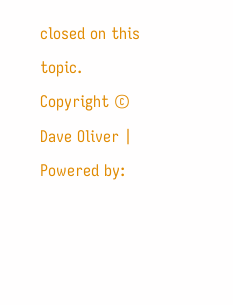closed on this topic.
Copyright © Dave Oliver | Powered by: